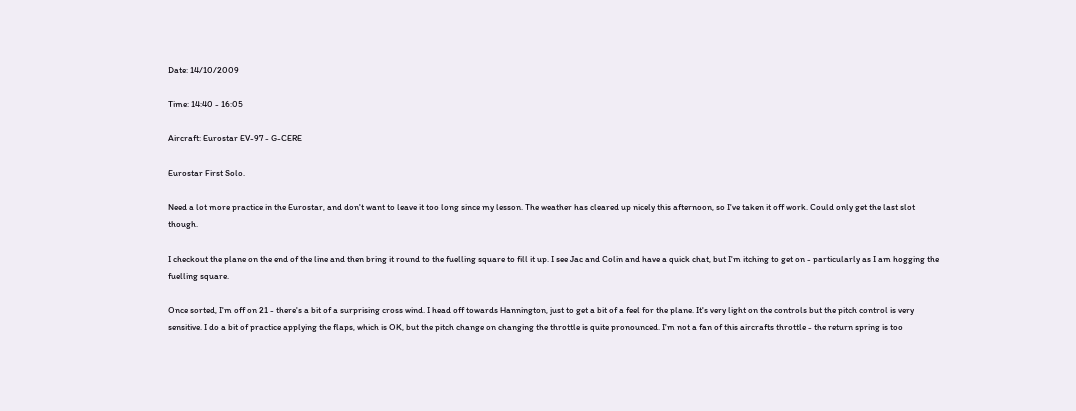Date: 14/10/2009

Time: 14:40 - 16:05

Aircraft: Eurostar EV-97 - G-CERE

Eurostar First Solo.

Need a lot more practice in the Eurostar, and don't want to leave it too long since my lesson. The weather has cleared up nicely this afternoon, so I've taken it off work. Could only get the last slot though.

I checkout the plane on the end of the line and then bring it round to the fuelling square to fill it up. I see Jac and Colin and have a quick chat, but I'm itching to get on - particularly as I am hogging the fuelling square.

Once sorted, I'm off on 21 - there's a bit of a surprising cross wind. I head off towards Hannington, just to get a bit of a feel for the plane. It's very light on the controls but the pitch control is very sensitive. I do a bit of practice applying the flaps, which is OK, but the pitch change on changing the throttle is quite pronounced. I'm not a fan of this aircrafts throttle - the return spring is too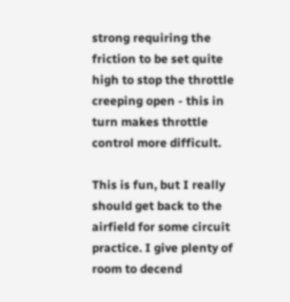strong requiring the friction to be set quite high to stop the throttle creeping open - this in turn makes throttle control more difficult.

This is fun, but I really should get back to the airfield for some circuit practice. I give plenty of room to decend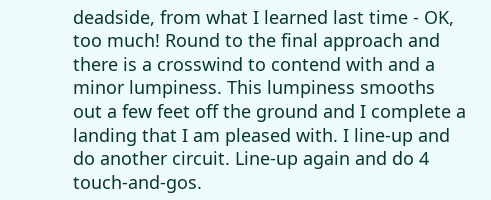deadside, from what I learned last time - OK, too much! Round to the final approach and there is a crosswind to contend with and a minor lumpiness. This lumpiness smooths out a few feet off the ground and I complete a landing that I am pleased with. I line-up and do another circuit. Line-up again and do 4 touch-and-gos.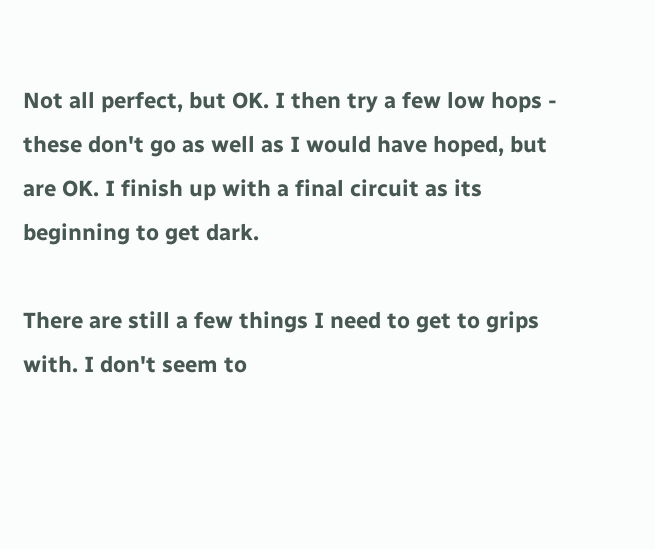Not all perfect, but OK. I then try a few low hops - these don't go as well as I would have hoped, but are OK. I finish up with a final circuit as its beginning to get dark.

There are still a few things I need to get to grips with. I don't seem to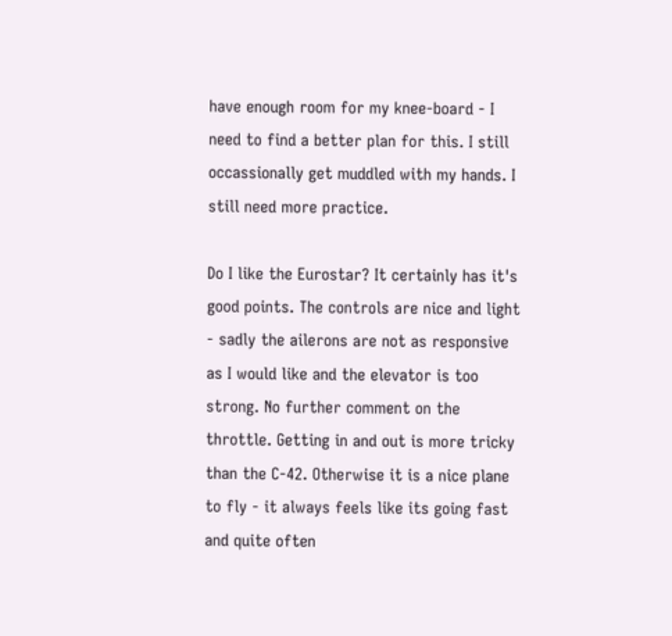have enough room for my knee-board - I need to find a better plan for this. I still occassionally get muddled with my hands. I still need more practice.

Do I like the Eurostar? It certainly has it's good points. The controls are nice and light - sadly the ailerons are not as responsive as I would like and the elevator is too strong. No further comment on the throttle. Getting in and out is more tricky than the C-42. Otherwise it is a nice plane to fly - it always feels like its going fast and quite often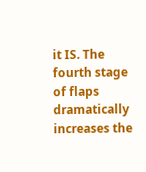it IS. The fourth stage of flaps dramatically increases the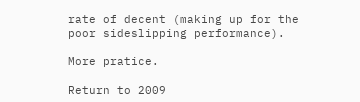rate of decent (making up for the poor sideslipping performance).

More pratice.

Return to 2009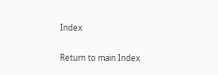Index

Return to main Index